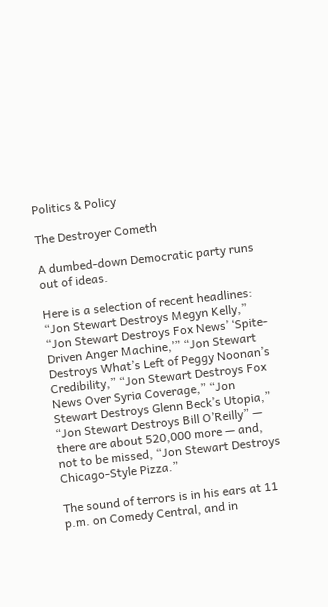Politics & Policy

The Destroyer Cometh

A dumbed-down Democratic party runs out of ideas.

Here is a selection of recent headlines: “Jon Stewart Destroys Megyn Kelly,” “Jon Stewart Destroys Fox News’ ‘Spite-Driven Anger Machine,’” “Jon Stewart Destroys What’s Left of Peggy Noonan’s Credibility,” “Jon Stewart Destroys Fox News Over Syria Coverage,” “Jon Stewart Destroys Glenn Beck’s Utopia,” “Jon Stewart Destroys Bill O’Reilly” — there are about 520,000 more — and, not to be missed, “Jon Stewart Destroys Chicago-Style Pizza.”

The sound of terrors is in his ears at 11 p.m. on Comedy Central, and in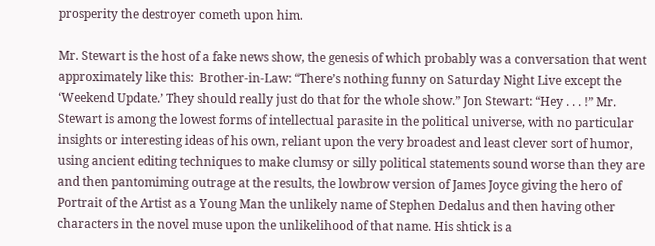prosperity the destroyer cometh upon him.

Mr. Stewart is the host of a fake news show, the genesis of which probably was a conversation that went approximately like this:  Brother-in-Law: “There’s nothing funny on Saturday Night Live except the ‘Weekend Update.’ They should really just do that for the whole show.” Jon Stewart: “Hey . . . !” Mr. Stewart is among the lowest forms of intellectual parasite in the political universe, with no particular insights or interesting ideas of his own, reliant upon the very broadest and least clever sort of humor, using ancient editing techniques to make clumsy or silly political statements sound worse than they are and then pantomiming outrage at the results, the lowbrow version of James Joyce giving the hero of Portrait of the Artist as a Young Man the unlikely name of Stephen Dedalus and then having other characters in the novel muse upon the unlikelihood of that name. His shtick is a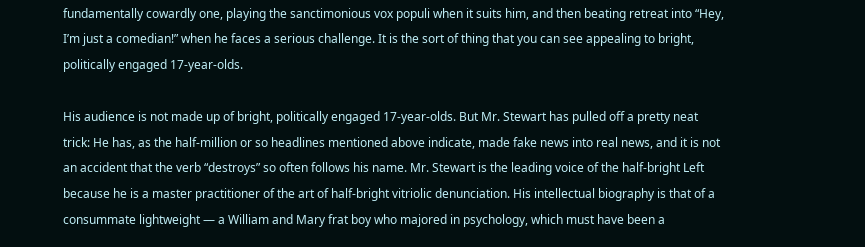fundamentally cowardly one, playing the sanctimonious vox populi when it suits him, and then beating retreat into “Hey, I’m just a comedian!” when he faces a serious challenge. It is the sort of thing that you can see appealing to bright, politically engaged 17-year-olds.

His audience is not made up of bright, politically engaged 17-year-olds. But Mr. Stewart has pulled off a pretty neat trick: He has, as the half-million or so headlines mentioned above indicate, made fake news into real news, and it is not an accident that the verb “destroys” so often follows his name. Mr. Stewart is the leading voice of the half-bright Left because he is a master practitioner of the art of half-bright vitriolic denunciation. His intellectual biography is that of a consummate lightweight — a William and Mary frat boy who majored in psychology, which must have been a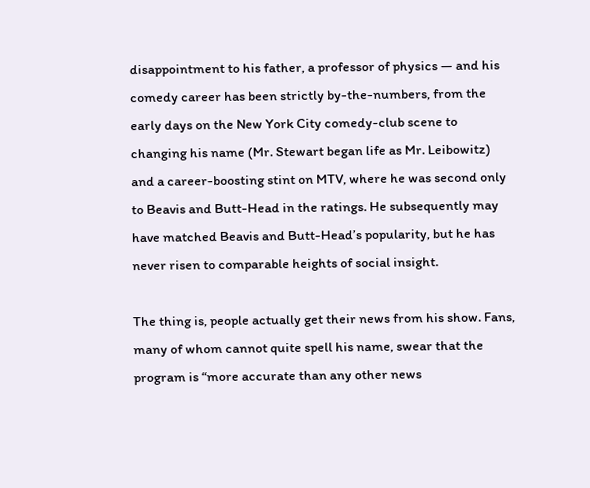disappointment to his father, a professor of physics — and his comedy career has been strictly by-the-numbers, from the early days on the New York City comedy-club scene to changing his name (Mr. Stewart began life as Mr. Leibowitz) and a career-boosting stint on MTV, where he was second only to Beavis and Butt-Head in the ratings. He subsequently may have matched Beavis and Butt-Head’s popularity, but he has never risen to comparable heights of social insight.

The thing is, people actually get their news from his show. Fans, many of whom cannot quite spell his name, swear that the program is “more accurate than any other news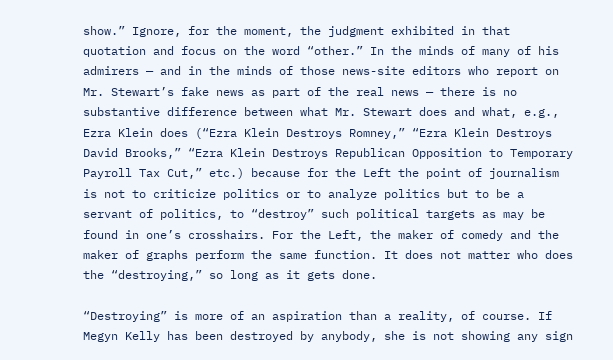show.” Ignore, for the moment, the judgment exhibited in that quotation and focus on the word “other.” In the minds of many of his admirers — and in the minds of those news-site editors who report on Mr. Stewart’s fake news as part of the real news — there is no substantive difference between what Mr. Stewart does and what, e.g., Ezra Klein does (“Ezra Klein Destroys Romney,” “Ezra Klein Destroys David Brooks,” “Ezra Klein Destroys Republican Opposition to Temporary Payroll Tax Cut,” etc.) because for the Left the point of journalism is not to criticize politics or to analyze politics but to be a servant of politics, to “destroy” such political targets as may be found in one’s crosshairs. For the Left, the maker of comedy and the maker of graphs perform the same function. It does not matter who does the “destroying,” so long as it gets done.

“Destroying” is more of an aspiration than a reality, of course. If Megyn Kelly has been destroyed by anybody, she is not showing any sign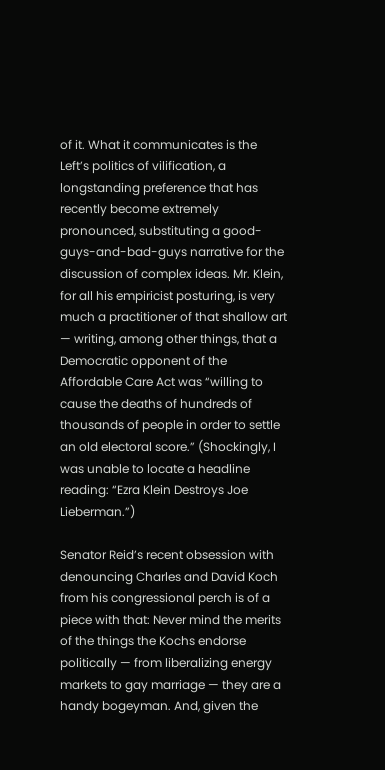of it. What it communicates is the Left’s politics of vilification, a longstanding preference that has recently become extremely pronounced, substituting a good-guys-and-bad-guys narrative for the discussion of complex ideas. Mr. Klein, for all his empiricist posturing, is very much a practitioner of that shallow art — writing, among other things, that a Democratic opponent of the Affordable Care Act was “willing to cause the deaths of hundreds of thousands of people in order to settle an old electoral score.” (Shockingly, I was unable to locate a headline reading: “Ezra Klein Destroys Joe Lieberman.”)

Senator Reid’s recent obsession with denouncing Charles and David Koch from his congressional perch is of a piece with that: Never mind the merits of the things the Kochs endorse politically — from liberalizing energy markets to gay marriage — they are a handy bogeyman. And, given the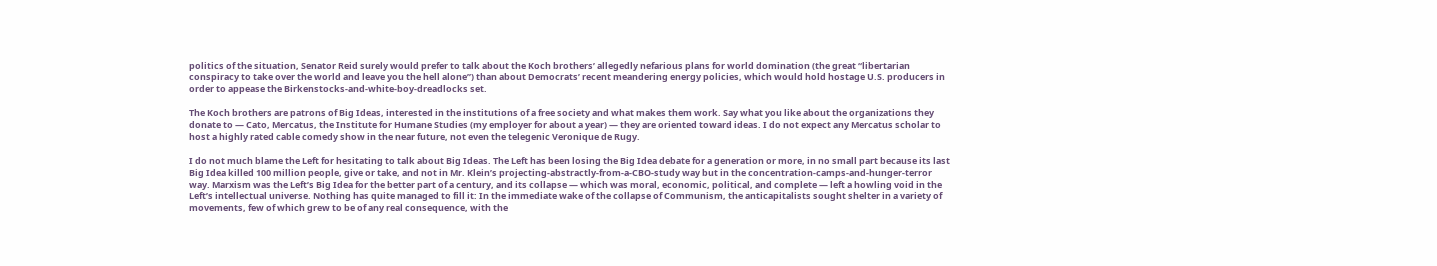politics of the situation, Senator Reid surely would prefer to talk about the Koch brothers’ allegedly nefarious plans for world domination (the great “libertarian conspiracy to take over the world and leave you the hell alone”) than about Democrats’ recent meandering energy policies, which would hold hostage U.S. producers in order to appease the Birkenstocks-and-white-boy-dreadlocks set.

The Koch brothers are patrons of Big Ideas, interested in the institutions of a free society and what makes them work. Say what you like about the organizations they donate to — Cato, Mercatus, the Institute for Humane Studies (my employer for about a year) — they are oriented toward ideas. I do not expect any Mercatus scholar to host a highly rated cable comedy show in the near future, not even the telegenic Veronique de Rugy.

I do not much blame the Left for hesitating to talk about Big Ideas. The Left has been losing the Big Idea debate for a generation or more, in no small part because its last Big Idea killed 100 million people, give or take, and not in Mr. Klein’s projecting-abstractly-from-a-CBO-study way but in the concentration-camps-and-hunger-terror way. Marxism was the Left’s Big Idea for the better part of a century, and its collapse — which was moral, economic, political, and complete — left a howling void in the Left’s intellectual universe. Nothing has quite managed to fill it: In the immediate wake of the collapse of Communism, the anticapitalists sought shelter in a variety of movements, few of which grew to be of any real consequence, with the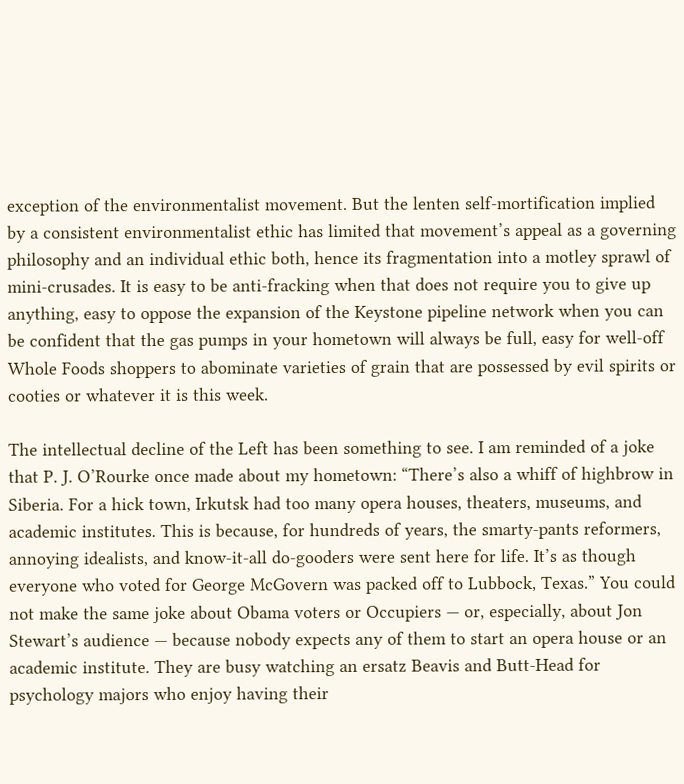exception of the environmentalist movement. But the lenten self-mortification implied by a consistent environmentalist ethic has limited that movement’s appeal as a governing philosophy and an individual ethic both, hence its fragmentation into a motley sprawl of mini-crusades. It is easy to be anti-fracking when that does not require you to give up anything, easy to oppose the expansion of the Keystone pipeline network when you can be confident that the gas pumps in your hometown will always be full, easy for well-off Whole Foods shoppers to abominate varieties of grain that are possessed by evil spirits or cooties or whatever it is this week.

The intellectual decline of the Left has been something to see. I am reminded of a joke that P. J. O’Rourke once made about my hometown: “There’s also a whiff of highbrow in Siberia. For a hick town, Irkutsk had too many opera houses, theaters, museums, and academic institutes. This is because, for hundreds of years, the smarty-pants reformers, annoying idealists, and know-it-all do-gooders were sent here for life. It’s as though everyone who voted for George McGovern was packed off to Lubbock, Texas.” You could not make the same joke about Obama voters or Occupiers — or, especially, about Jon Stewart’s audience — because nobody expects any of them to start an opera house or an academic institute. They are busy watching an ersatz Beavis and Butt-Head for psychology majors who enjoy having their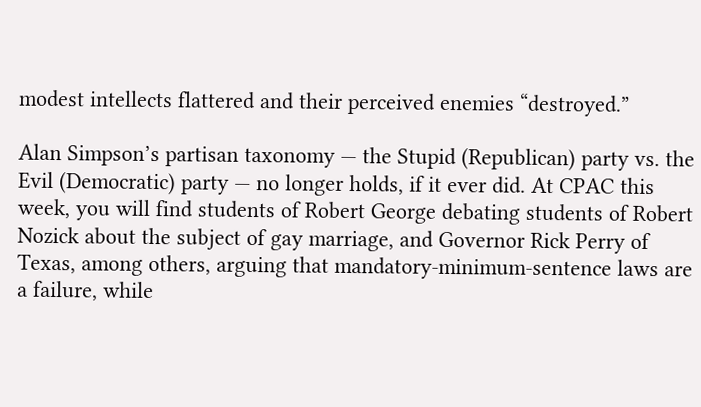modest intellects flattered and their perceived enemies “destroyed.”

Alan Simpson’s partisan taxonomy — the Stupid (Republican) party vs. the Evil (Democratic) party — no longer holds, if it ever did. At CPAC this week, you will find students of Robert George debating students of Robert Nozick about the subject of gay marriage, and Governor Rick Perry of Texas, among others, arguing that mandatory-minimum-sentence laws are a failure, while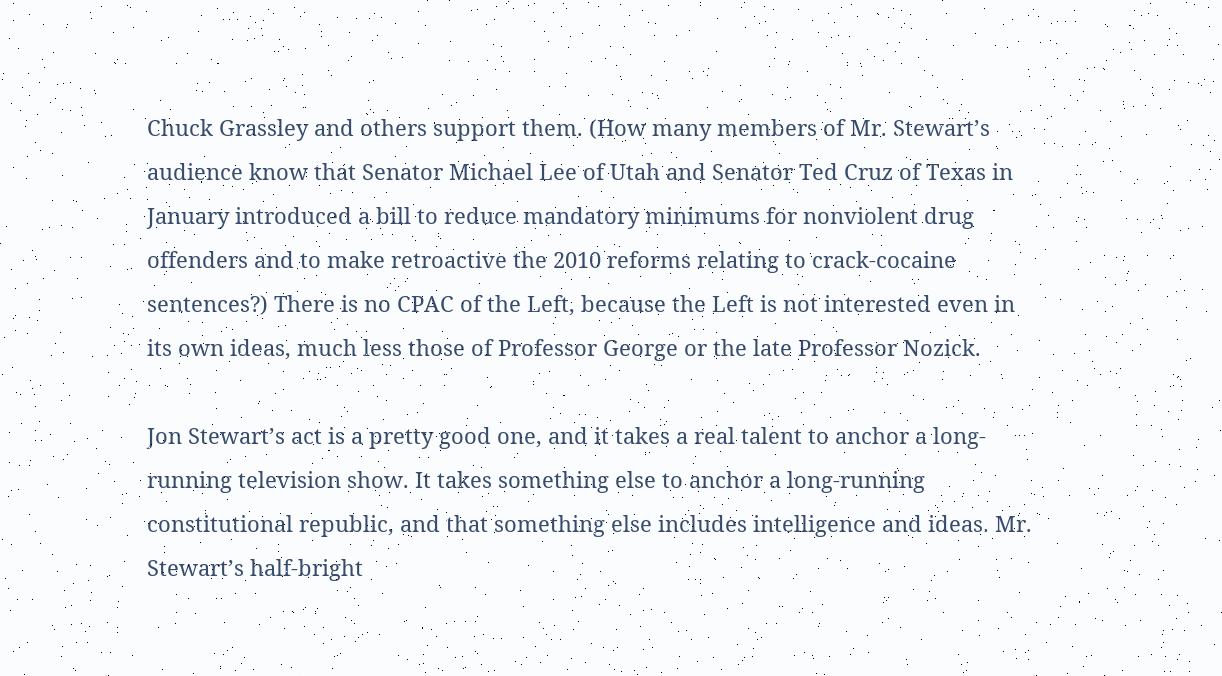Chuck Grassley and others support them. (How many members of Mr. Stewart’s audience know that Senator Michael Lee of Utah and Senator Ted Cruz of Texas in January introduced a bill to reduce mandatory minimums for nonviolent drug offenders and to make retroactive the 2010 reforms relating to crack-cocaine sentences?) There is no CPAC of the Left, because the Left is not interested even in its own ideas, much less those of Professor George or the late Professor Nozick.

Jon Stewart’s act is a pretty good one, and it takes a real talent to anchor a long-running television show. It takes something else to anchor a long-running constitutional republic, and that something else includes intelligence and ideas. Mr. Stewart’s half-bright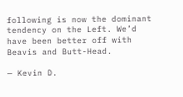following is now the dominant tendency on the Left. We’d have been better off with Beavis and Butt-Head.

— Kevin D.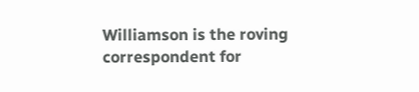Williamson is the roving correspondent for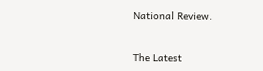National Review.


The Latest